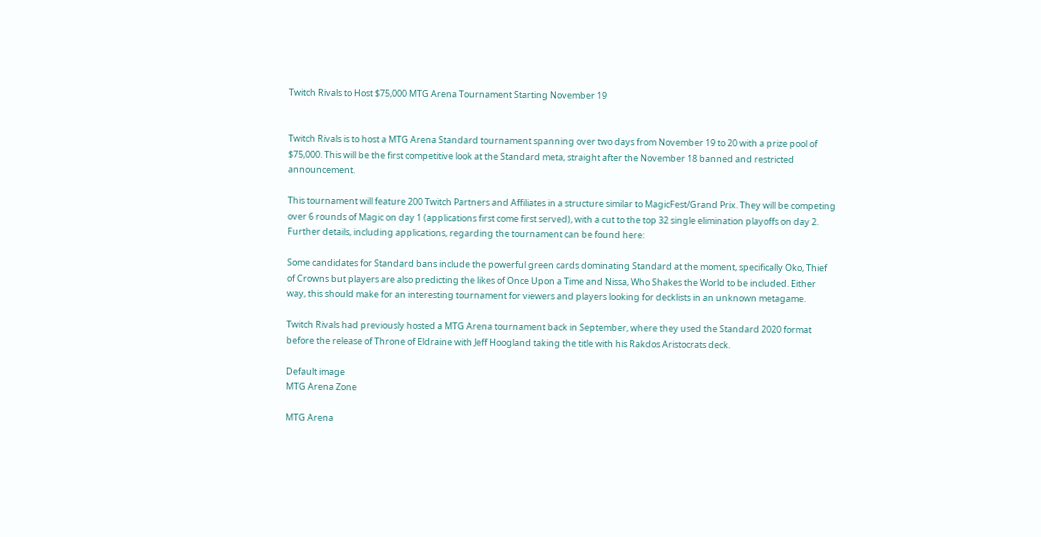Twitch Rivals to Host $75,000 MTG Arena Tournament Starting November 19


Twitch Rivals is to host a MTG Arena Standard tournament spanning over two days from November 19 to 20 with a prize pool of $75,000. This will be the first competitive look at the Standard meta, straight after the November 18 banned and restricted announcement.

This tournament will feature 200 Twitch Partners and Affiliates in a structure similar to MagicFest/Grand Prix. They will be competing over 6 rounds of Magic on day 1 (applications first come first served), with a cut to the top 32 single elimination playoffs on day 2. Further details, including applications, regarding the tournament can be found here:

Some candidates for Standard bans include the powerful green cards dominating Standard at the moment, specifically Oko, Thief of Crowns but players are also predicting the likes of Once Upon a Time and Nissa, Who Shakes the World to be included. Either way, this should make for an interesting tournament for viewers and players looking for decklists in an unknown metagame.

Twitch Rivals had previously hosted a MTG Arena tournament back in September, where they used the Standard 2020 format before the release of Throne of Eldraine with Jeff Hoogland taking the title with his Rakdos Aristocrats deck.

Default image
MTG Arena Zone

MTG Arena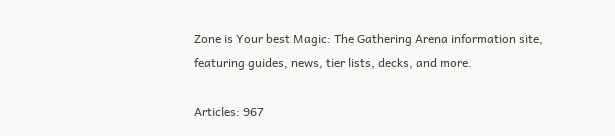Zone is Your best Magic: The Gathering Arena information site, featuring guides, news, tier lists, decks, and more.

Articles: 967